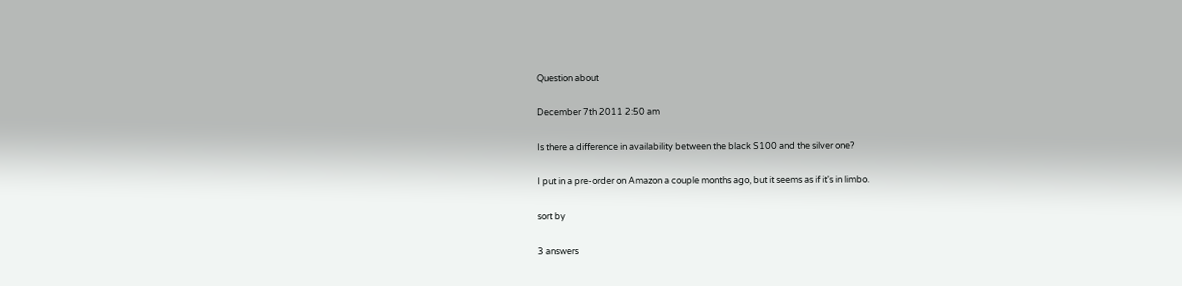Question about

December 7th 2011 2:50 am

Is there a difference in availability between the black S100 and the silver one?

I put in a pre-order on Amazon a couple months ago, but it seems as if it's in limbo.

sort by

3 answers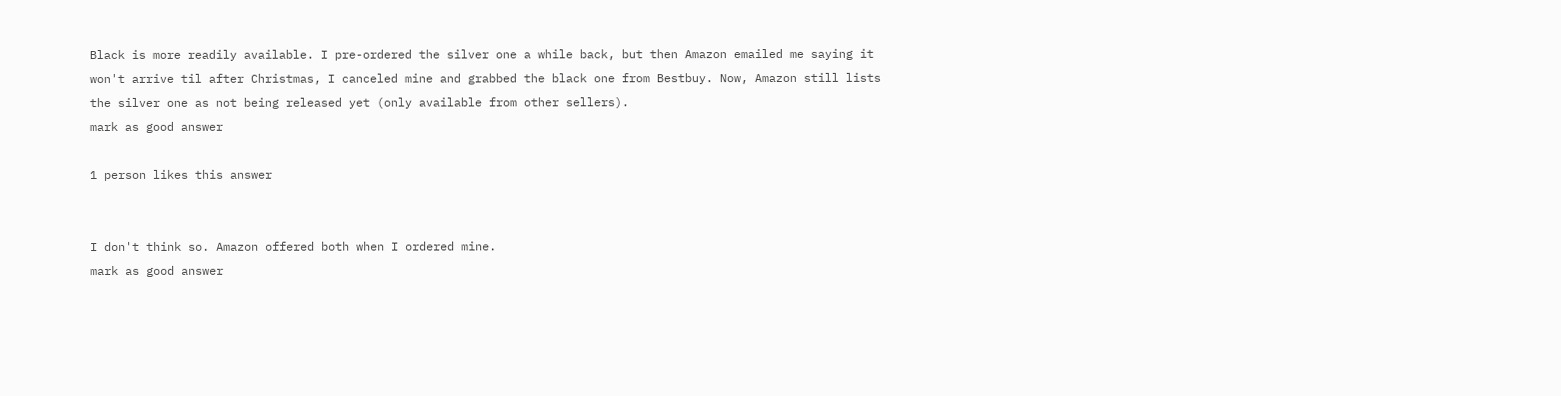Black is more readily available. I pre-ordered the silver one a while back, but then Amazon emailed me saying it won't arrive til after Christmas, I canceled mine and grabbed the black one from Bestbuy. Now, Amazon still lists the silver one as not being released yet (only available from other sellers).
mark as good answer

1 person likes this answer


I don't think so. Amazon offered both when I ordered mine.
mark as good answer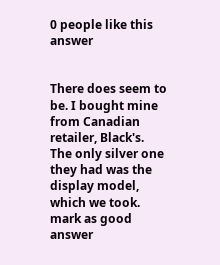0 people like this answer


There does seem to be. I bought mine from Canadian retailer, Black's. The only silver one they had was the display model, which we took.
mark as good answer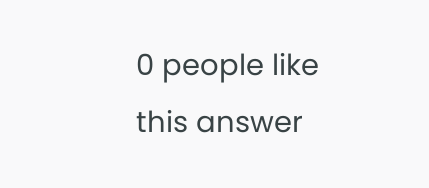0 people like this answer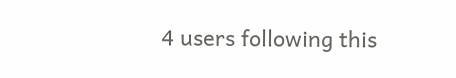4 users following this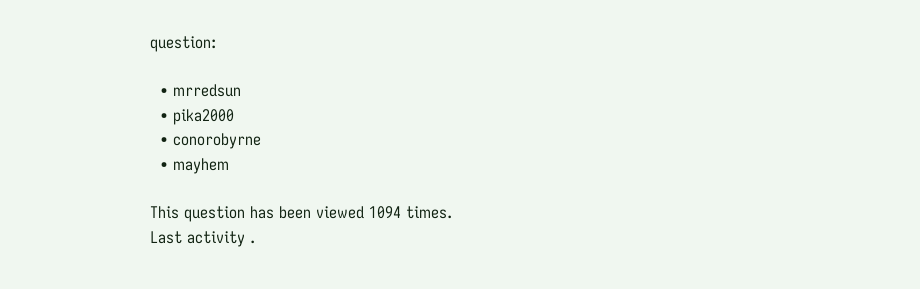question:

  • mrredsun
  • pika2000
  • conorobyrne
  • mayhem

This question has been viewed 1094 times.
Last activity .